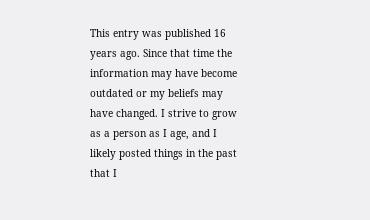This entry was published 16 years ago. Since that time the information may have become outdated or my beliefs may have changed. I strive to grow as a person as I age, and I likely posted things in the past that I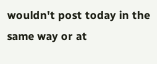wouldn't post today in the same way or at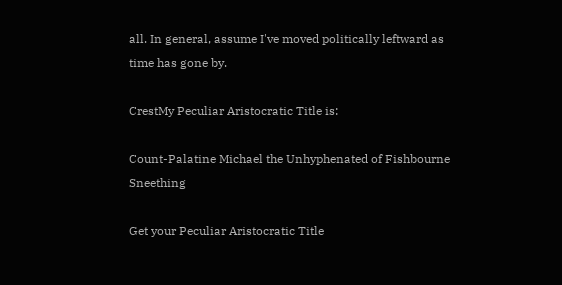all. In general, assume I've moved politically leftward as time has gone by.

CrestMy Peculiar Aristocratic Title is:

Count-Palatine Michael the Unhyphenated of Fishbourne Sneething

Get your Peculiar Aristocratic Title